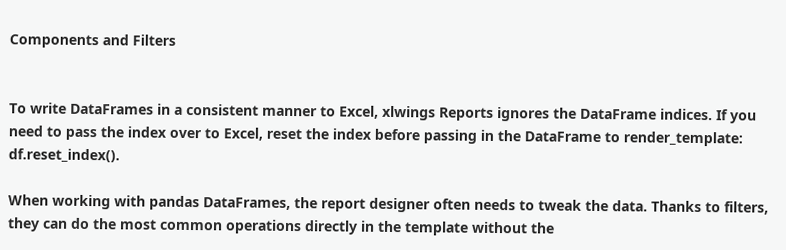Components and Filters


To write DataFrames in a consistent manner to Excel, xlwings Reports ignores the DataFrame indices. If you need to pass the index over to Excel, reset the index before passing in the DataFrame to render_template: df.reset_index().

When working with pandas DataFrames, the report designer often needs to tweak the data. Thanks to filters, they can do the most common operations directly in the template without the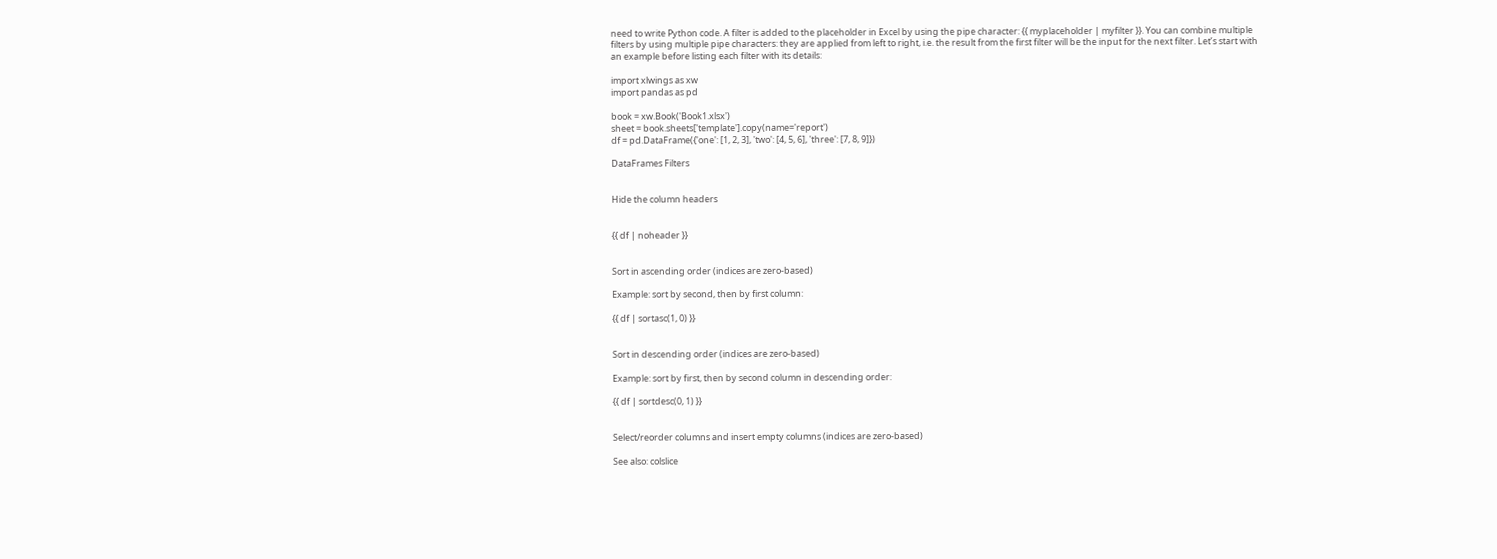need to write Python code. A filter is added to the placeholder in Excel by using the pipe character: {{ myplaceholder | myfilter }}. You can combine multiple filters by using multiple pipe characters: they are applied from left to right, i.e. the result from the first filter will be the input for the next filter. Let’s start with an example before listing each filter with its details:

import xlwings as xw
import pandas as pd

book = xw.Book('Book1.xlsx')
sheet = book.sheets['template'].copy(name='report')
df = pd.DataFrame({'one': [1, 2, 3], 'two': [4, 5, 6], 'three': [7, 8, 9]})

DataFrames Filters


Hide the column headers


{{ df | noheader }}


Sort in ascending order (indices are zero-based)

Example: sort by second, then by first column:

{{ df | sortasc(1, 0) }}


Sort in descending order (indices are zero-based)

Example: sort by first, then by second column in descending order:

{{ df | sortdesc(0, 1) }}


Select/reorder columns and insert empty columns (indices are zero-based)

See also: colslice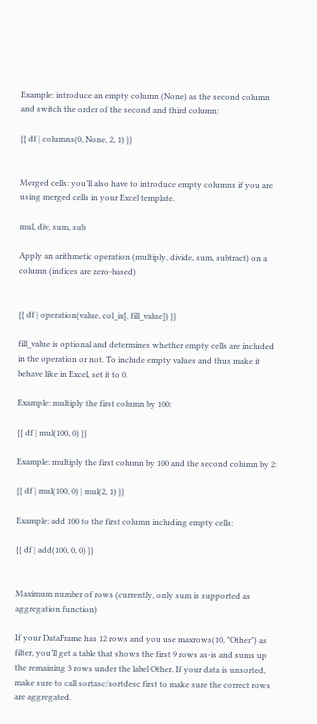Example: introduce an empty column (None) as the second column and switch the order of the second and third column:

{{ df | columns(0, None, 2, 1) }}


Merged cells: you’ll also have to introduce empty columns if you are using merged cells in your Excel template.

mul, div, sum, sub

Apply an arithmetic operation (multiply, divide, sum, subtract) on a column (indices are zero-based)


{{ df | operation(value, col_ix[, fill_value]) }}

fill_value is optional and determines whether empty cells are included in the operation or not. To include empty values and thus make it behave like in Excel, set it to 0.

Example: multiply the first column by 100:

{{ df | mul(100, 0) }}

Example: multiply the first column by 100 and the second column by 2:

{{ df | mul(100, 0) | mul(2, 1) }}

Example: add 100 to the first column including empty cells:

{{ df | add(100, 0, 0) }}


Maximum number of rows (currently, only sum is supported as aggregation function)

If your DataFrame has 12 rows and you use maxrows(10, "Other") as filter, you’ll get a table that shows the first 9 rows as-is and sums up the remaining 3 rows under the label Other. If your data is unsorted, make sure to call sortasc/sortdesc first to make sure the correct rows are aggregated.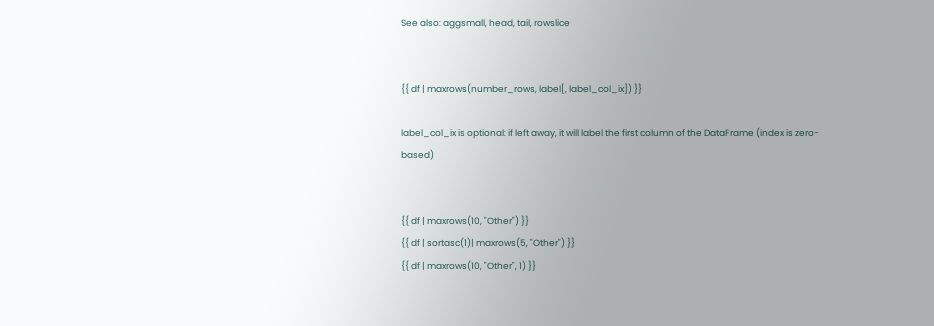See also: aggsmall, head, tail, rowslice


{{ df | maxrows(number_rows, label[, label_col_ix]) }}

label_col_ix is optional: if left away, it will label the first column of the DataFrame (index is zero-based)


{{ df | maxrows(10, "Other") }}
{{ df | sortasc(1)| maxrows(5, "Other") }}
{{ df | maxrows(10, "Other", 1) }}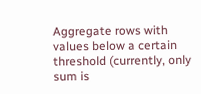Aggregate rows with values below a certain threshold (currently, only sum is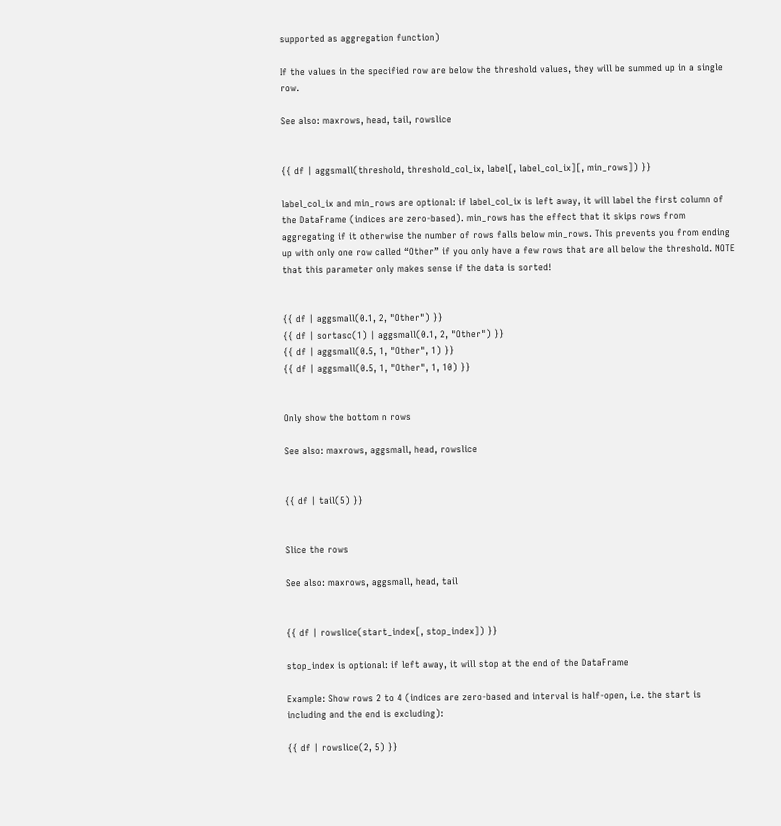supported as aggregation function)

If the values in the specified row are below the threshold values, they will be summed up in a single row.

See also: maxrows, head, tail, rowslice


{{ df | aggsmall(threshold, threshold_col_ix, label[, label_col_ix][, min_rows]) }}

label_col_ix and min_rows are optional: if label_col_ix is left away, it will label the first column of the DataFrame (indices are zero-based). min_rows has the effect that it skips rows from aggregating if it otherwise the number of rows falls below min_rows. This prevents you from ending up with only one row called “Other” if you only have a few rows that are all below the threshold. NOTE that this parameter only makes sense if the data is sorted!


{{ df | aggsmall(0.1, 2, "Other") }}
{{ df | sortasc(1) | aggsmall(0.1, 2, "Other") }}
{{ df | aggsmall(0.5, 1, "Other", 1) }}
{{ df | aggsmall(0.5, 1, "Other", 1, 10) }}


Only show the bottom n rows

See also: maxrows, aggsmall, head, rowslice


{{ df | tail(5) }}


Slice the rows

See also: maxrows, aggsmall, head, tail


{{ df | rowslice(start_index[, stop_index]) }}

stop_index is optional: if left away, it will stop at the end of the DataFrame

Example: Show rows 2 to 4 (indices are zero-based and interval is half-open, i.e. the start is including and the end is excluding):

{{ df | rowslice(2, 5) }}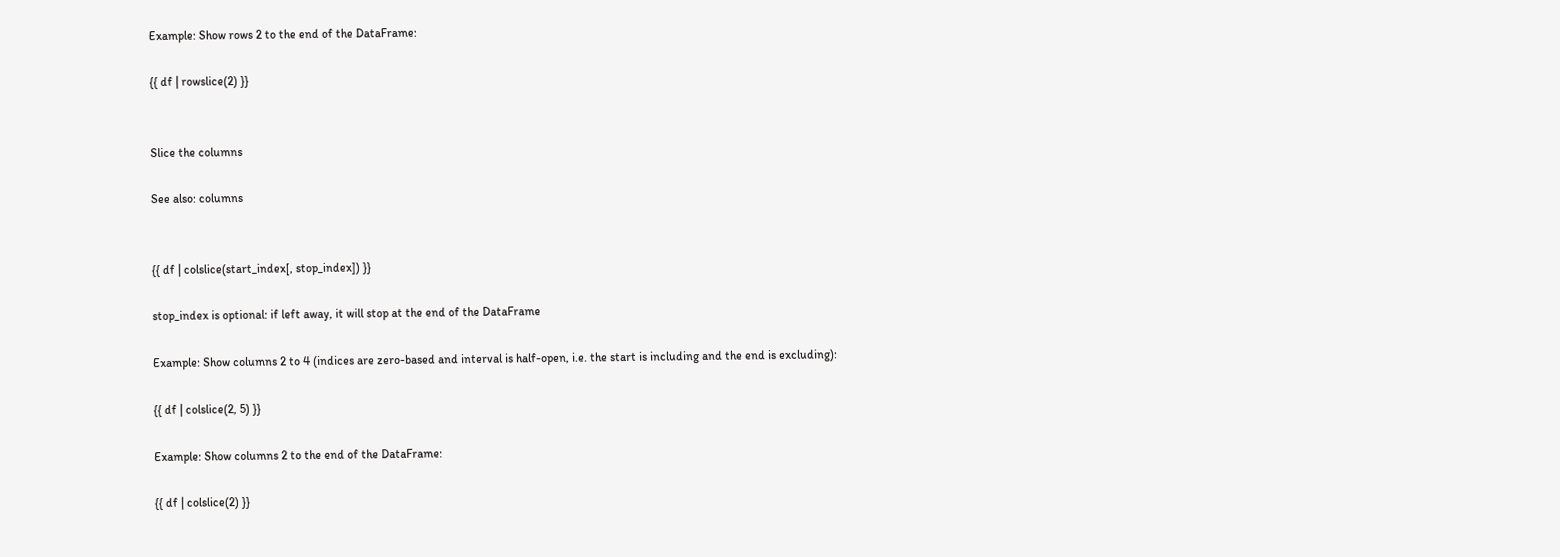Example: Show rows 2 to the end of the DataFrame:

{{ df | rowslice(2) }}


Slice the columns

See also: columns


{{ df | colslice(start_index[, stop_index]) }}

stop_index is optional: if left away, it will stop at the end of the DataFrame

Example: Show columns 2 to 4 (indices are zero-based and interval is half-open, i.e. the start is including and the end is excluding):

{{ df | colslice(2, 5) }}

Example: Show columns 2 to the end of the DataFrame:

{{ df | colslice(2) }}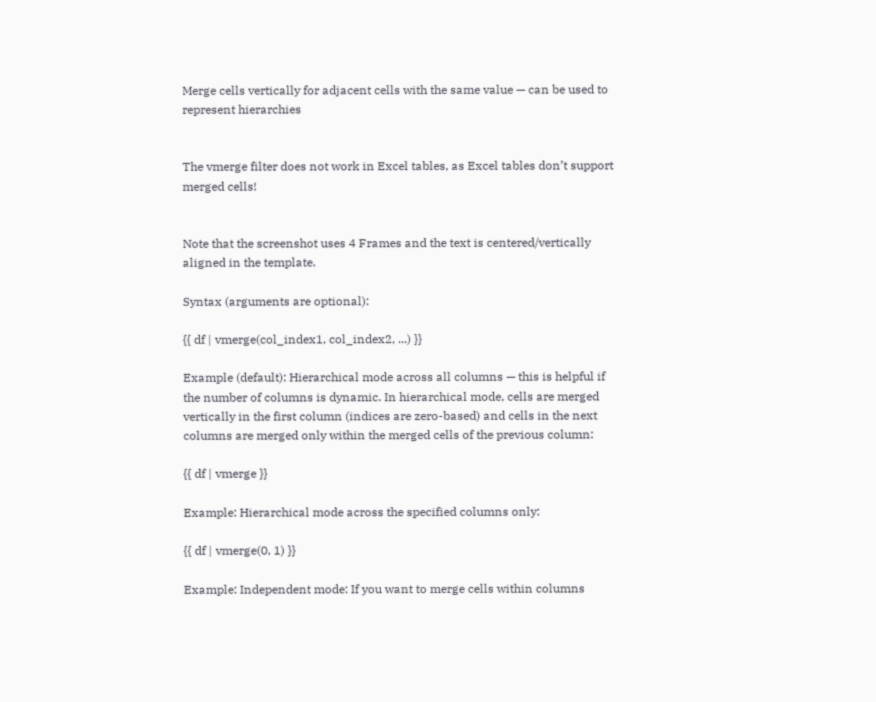Merge cells vertically for adjacent cells with the same value — can be used to represent hierarchies


The vmerge filter does not work in Excel tables, as Excel tables don’t support merged cells!


Note that the screenshot uses 4 Frames and the text is centered/vertically aligned in the template.

Syntax (arguments are optional):

{{ df | vmerge(col_index1, col_index2, ...) }}

Example (default): Hierarchical mode across all columns — this is helpful if the number of columns is dynamic. In hierarchical mode, cells are merged vertically in the first column (indices are zero-based) and cells in the next columns are merged only within the merged cells of the previous column:

{{ df | vmerge }}

Example: Hierarchical mode across the specified columns only:

{{ df | vmerge(0, 1) }}

Example: Independent mode: If you want to merge cells within columns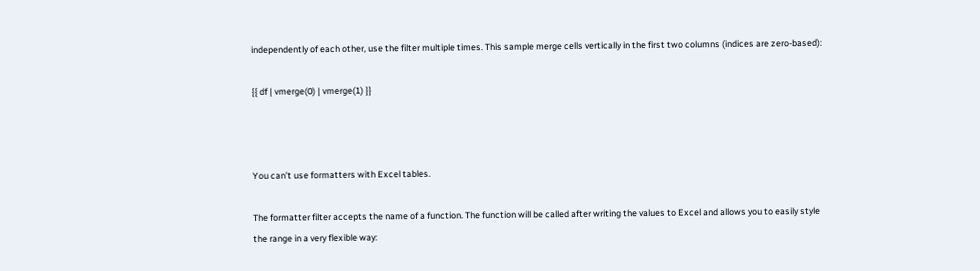independently of each other, use the filter multiple times. This sample merge cells vertically in the first two columns (indices are zero-based):

{{ df | vmerge(0) | vmerge(1) }}



You can’t use formatters with Excel tables.

The formatter filter accepts the name of a function. The function will be called after writing the values to Excel and allows you to easily style the range in a very flexible way: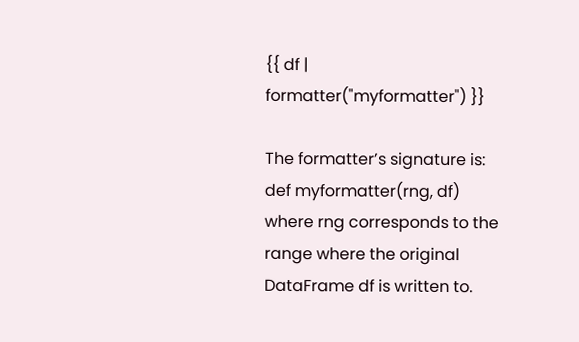{{ df | formatter("myformatter") }}

The formatter’s signature is: def myformatter(rng, df) where rng corresponds to the range where the original DataFrame df is written to.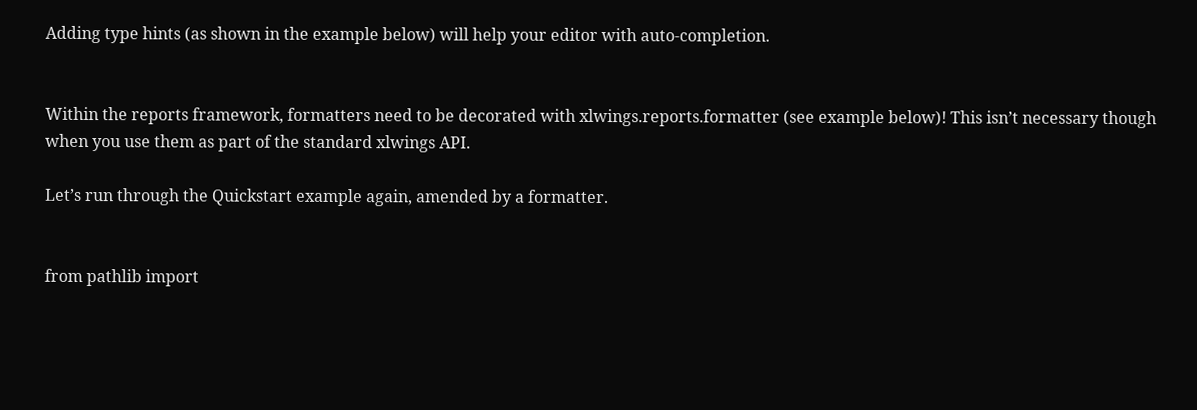Adding type hints (as shown in the example below) will help your editor with auto-completion.


Within the reports framework, formatters need to be decorated with xlwings.reports.formatter (see example below)! This isn’t necessary though when you use them as part of the standard xlwings API.

Let’s run through the Quickstart example again, amended by a formatter.


from pathlib import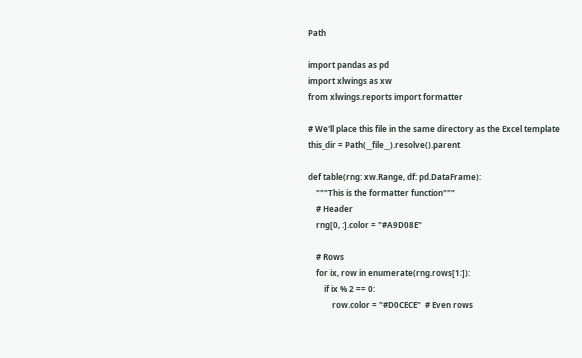Path

import pandas as pd
import xlwings as xw
from xlwings.reports import formatter

# We'll place this file in the same directory as the Excel template
this_dir = Path(__file__).resolve().parent

def table(rng: xw.Range, df: pd.DataFrame):
    """This is the formatter function"""
    # Header
    rng[0, :].color = "#A9D08E"

    # Rows
    for ix, row in enumerate(rng.rows[1:]):
        if ix % 2 == 0:
            row.color = "#D0CECE"  # Even rows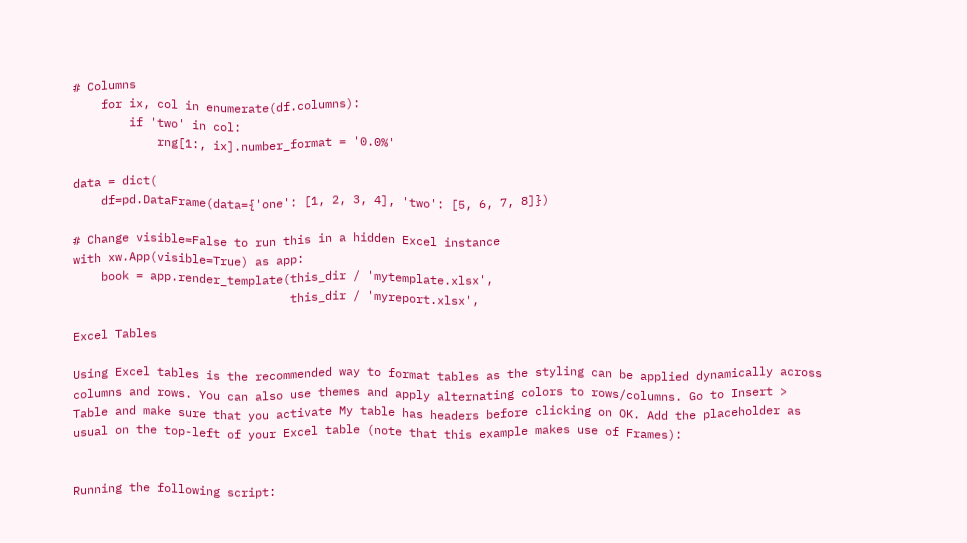# Columns
    for ix, col in enumerate(df.columns):
        if 'two' in col:
            rng[1:, ix].number_format = '0.0%'

data = dict(
    df=pd.DataFrame(data={'one': [1, 2, 3, 4], 'two': [5, 6, 7, 8]})

# Change visible=False to run this in a hidden Excel instance
with xw.App(visible=True) as app:
    book = app.render_template(this_dir / 'mytemplate.xlsx',
                               this_dir / 'myreport.xlsx',

Excel Tables

Using Excel tables is the recommended way to format tables as the styling can be applied dynamically across columns and rows. You can also use themes and apply alternating colors to rows/columns. Go to Insert > Table and make sure that you activate My table has headers before clicking on OK. Add the placeholder as usual on the top-left of your Excel table (note that this example makes use of Frames):


Running the following script: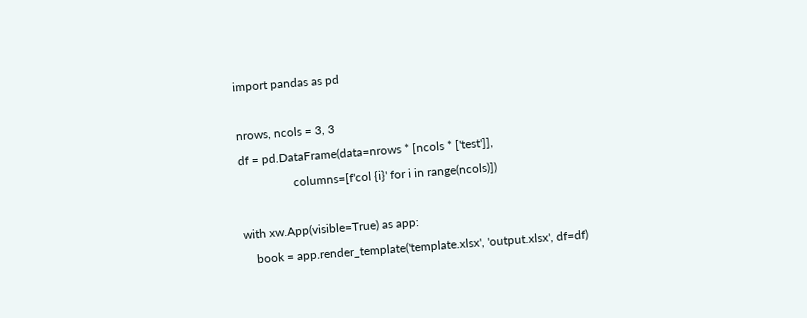import pandas as pd

nrows, ncols = 3, 3
df = pd.DataFrame(data=nrows * [ncols * ['test']],
                  columns=[f'col {i}' for i in range(ncols)])

with xw.App(visible=True) as app:
    book = app.render_template('template.xlsx', 'output.xlsx', df=df)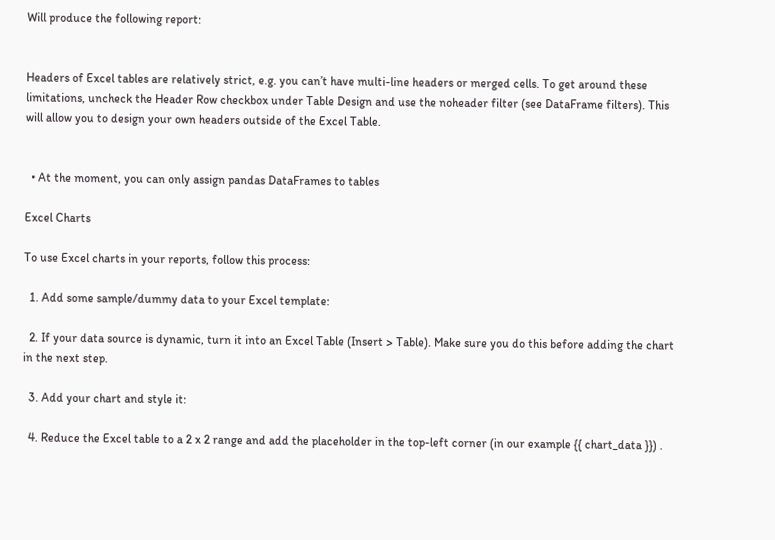Will produce the following report:


Headers of Excel tables are relatively strict, e.g. you can’t have multi-line headers or merged cells. To get around these limitations, uncheck the Header Row checkbox under Table Design and use the noheader filter (see DataFrame filters). This will allow you to design your own headers outside of the Excel Table.


  • At the moment, you can only assign pandas DataFrames to tables

Excel Charts

To use Excel charts in your reports, follow this process:

  1. Add some sample/dummy data to your Excel template:

  2. If your data source is dynamic, turn it into an Excel Table (Insert > Table). Make sure you do this before adding the chart in the next step.

  3. Add your chart and style it:

  4. Reduce the Excel table to a 2 x 2 range and add the placeholder in the top-left corner (in our example {{ chart_data }}) .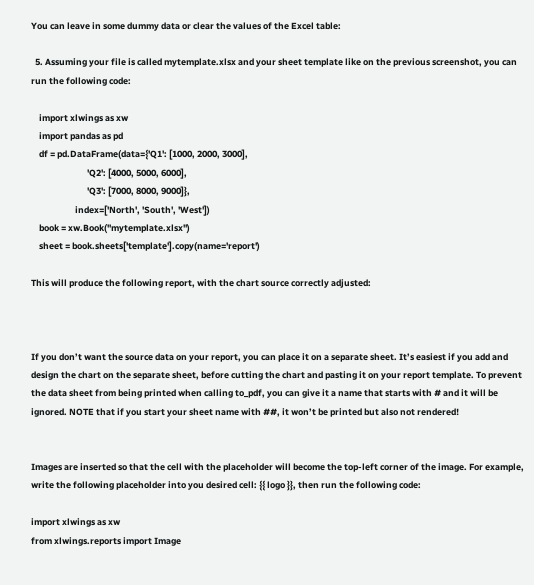You can leave in some dummy data or clear the values of the Excel table:

  5. Assuming your file is called mytemplate.xlsx and your sheet template like on the previous screenshot, you can run the following code:

    import xlwings as xw
    import pandas as pd
    df = pd.DataFrame(data={'Q1': [1000, 2000, 3000],
                            'Q2': [4000, 5000, 6000],
                            'Q3': [7000, 8000, 9000]},
                      index=['North', 'South', 'West'])
    book = xw.Book("mytemplate.xlsx")
    sheet = book.sheets['template'].copy(name='report')

This will produce the following report, with the chart source correctly adjusted:



If you don’t want the source data on your report, you can place it on a separate sheet. It’s easiest if you add and design the chart on the separate sheet, before cutting the chart and pasting it on your report template. To prevent the data sheet from being printed when calling to_pdf, you can give it a name that starts with # and it will be ignored. NOTE that if you start your sheet name with ##, it won’t be printed but also not rendered!


Images are inserted so that the cell with the placeholder will become the top-left corner of the image. For example, write the following placeholder into you desired cell: {{ logo }}, then run the following code:

import xlwings as xw
from xlwings.reports import Image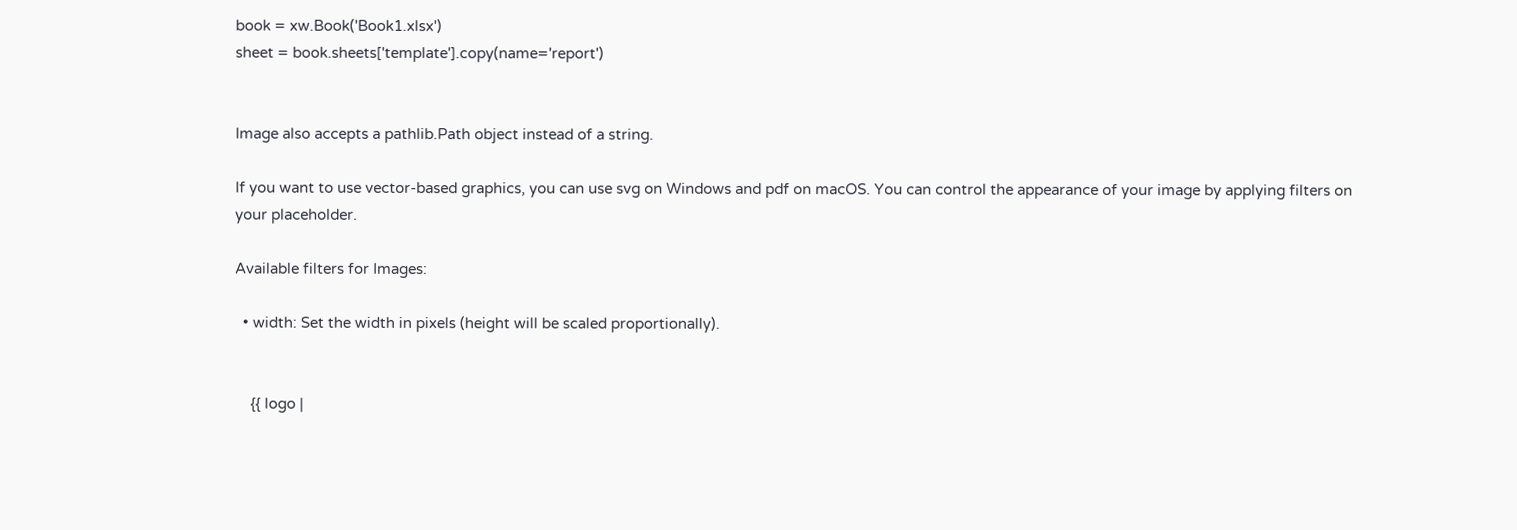book = xw.Book('Book1.xlsx')
sheet = book.sheets['template'].copy(name='report')


Image also accepts a pathlib.Path object instead of a string.

If you want to use vector-based graphics, you can use svg on Windows and pdf on macOS. You can control the appearance of your image by applying filters on your placeholder.

Available filters for Images:

  • width: Set the width in pixels (height will be scaled proportionally).


    {{ logo |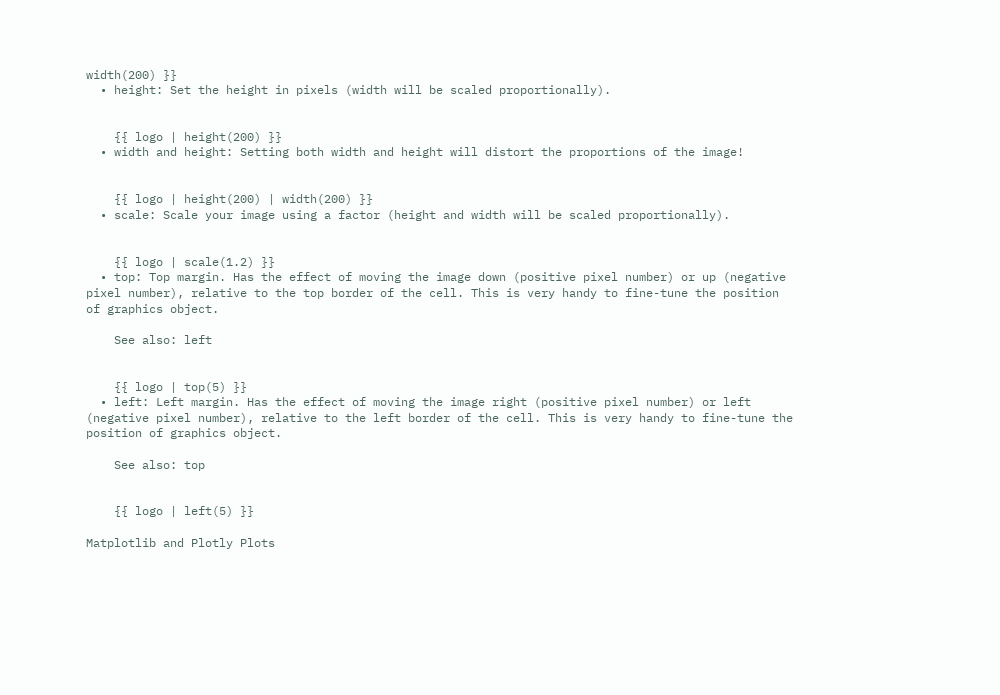width(200) }}
  • height: Set the height in pixels (width will be scaled proportionally).


    {{ logo | height(200) }}
  • width and height: Setting both width and height will distort the proportions of the image!


    {{ logo | height(200) | width(200) }}
  • scale: Scale your image using a factor (height and width will be scaled proportionally).


    {{ logo | scale(1.2) }}
  • top: Top margin. Has the effect of moving the image down (positive pixel number) or up (negative pixel number), relative to the top border of the cell. This is very handy to fine-tune the position of graphics object.

    See also: left


    {{ logo | top(5) }}
  • left: Left margin. Has the effect of moving the image right (positive pixel number) or left (negative pixel number), relative to the left border of the cell. This is very handy to fine-tune the position of graphics object.

    See also: top


    {{ logo | left(5) }}

Matplotlib and Plotly Plots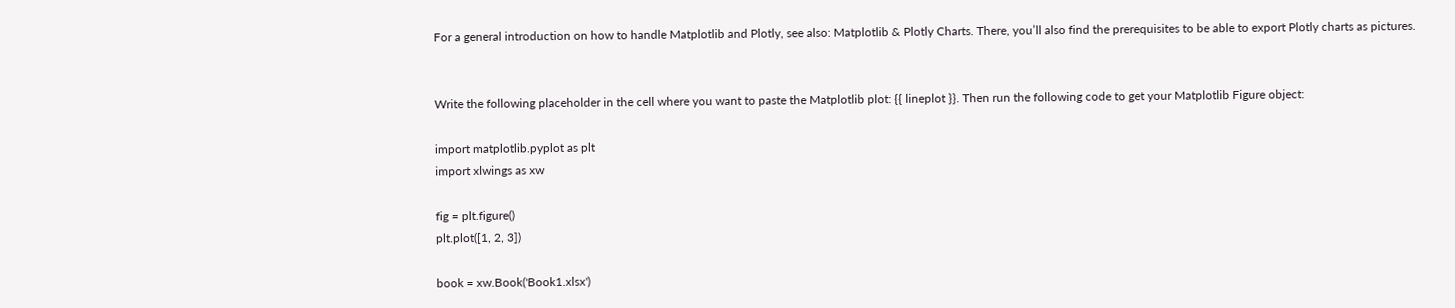For a general introduction on how to handle Matplotlib and Plotly, see also: Matplotlib & Plotly Charts. There, you’ll also find the prerequisites to be able to export Plotly charts as pictures.


Write the following placeholder in the cell where you want to paste the Matplotlib plot: {{ lineplot }}. Then run the following code to get your Matplotlib Figure object:

import matplotlib.pyplot as plt
import xlwings as xw

fig = plt.figure()
plt.plot([1, 2, 3])

book = xw.Book('Book1.xlsx')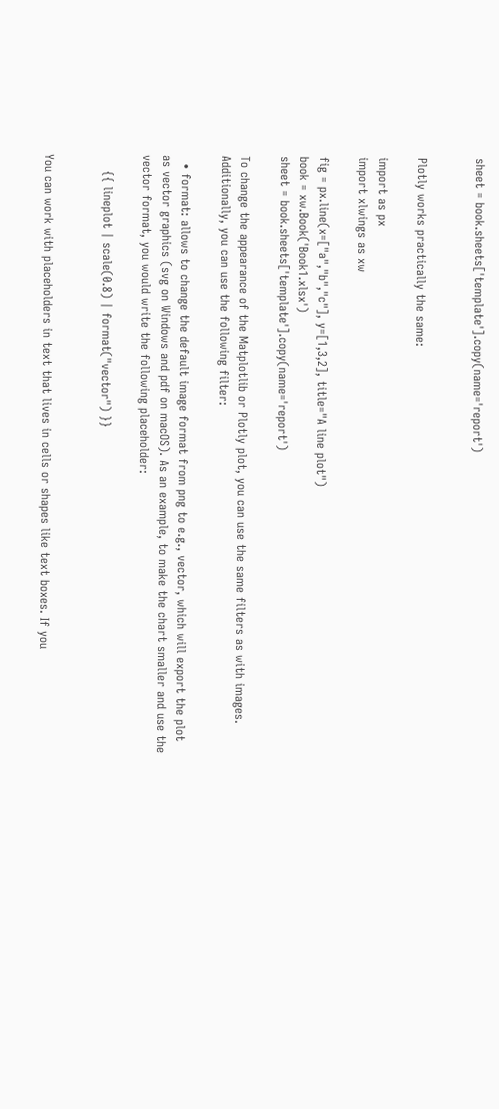sheet = book.sheets['template'].copy(name='report')


Plotly works practically the same:

import as px
import xlwings as xw

fig = px.line(x=["a","b","c"], y=[1,3,2], title="A line plot")
book = xw.Book('Book1.xlsx')
sheet = book.sheets['template'].copy(name='report')

To change the appearance of the Matplotlib or Plotly plot, you can use the same filters as with images. Additionally, you can use the following filter:

  • format: allows to change the default image format from png to e.g., vector, which will export the plot as vector graphics (svg on Windows and pdf on macOS). As an example, to make the chart smaller and use the vector format, you would write the following placeholder:

    {{ lineplot | scale(0.8) | format("vector") }}


You can work with placeholders in text that lives in cells or shapes like text boxes. If you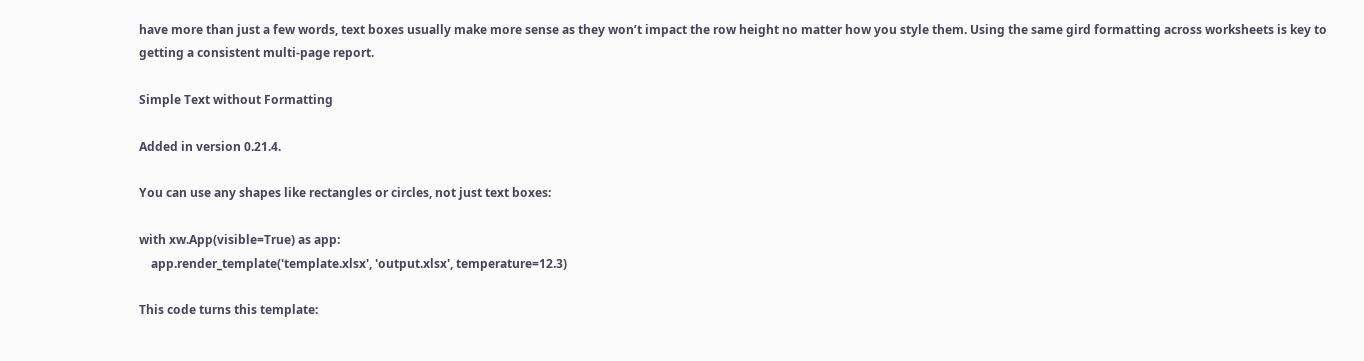have more than just a few words, text boxes usually make more sense as they won’t impact the row height no matter how you style them. Using the same gird formatting across worksheets is key to getting a consistent multi-page report.

Simple Text without Formatting

Added in version 0.21.4.

You can use any shapes like rectangles or circles, not just text boxes:

with xw.App(visible=True) as app:
    app.render_template('template.xlsx', 'output.xlsx', temperature=12.3)

This code turns this template: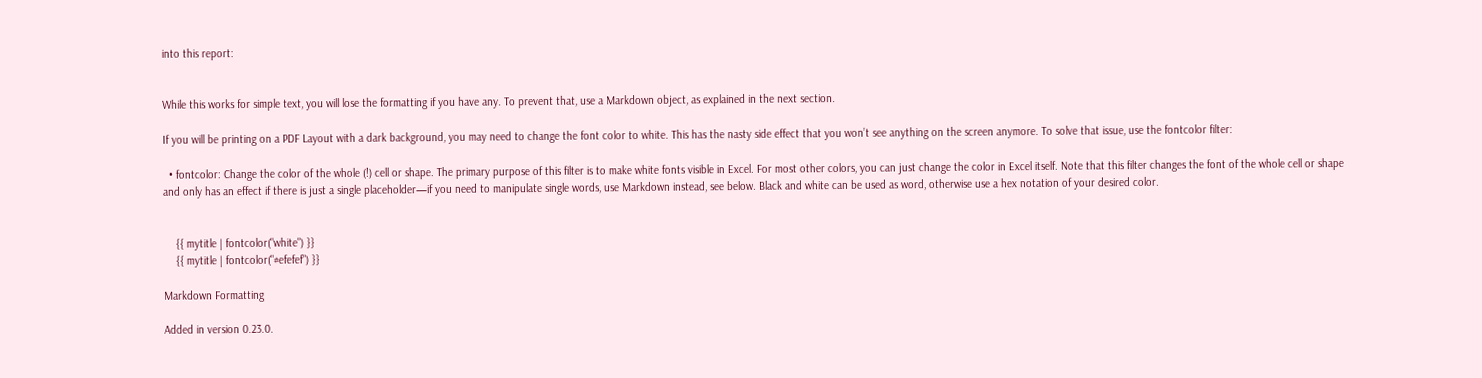into this report:


While this works for simple text, you will lose the formatting if you have any. To prevent that, use a Markdown object, as explained in the next section.

If you will be printing on a PDF Layout with a dark background, you may need to change the font color to white. This has the nasty side effect that you won’t see anything on the screen anymore. To solve that issue, use the fontcolor filter:

  • fontcolor: Change the color of the whole (!) cell or shape. The primary purpose of this filter is to make white fonts visible in Excel. For most other colors, you can just change the color in Excel itself. Note that this filter changes the font of the whole cell or shape and only has an effect if there is just a single placeholder—if you need to manipulate single words, use Markdown instead, see below. Black and white can be used as word, otherwise use a hex notation of your desired color.


    {{ mytitle | fontcolor("white") }}
    {{ mytitle | fontcolor("#efefef") }}

Markdown Formatting

Added in version 0.23.0.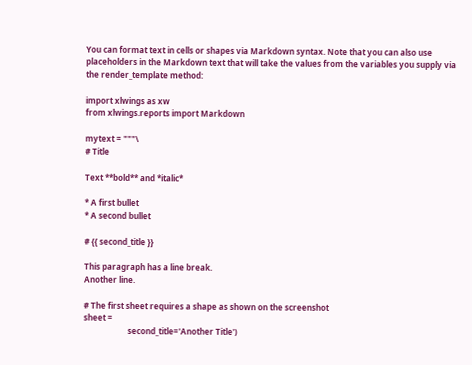You can format text in cells or shapes via Markdown syntax. Note that you can also use placeholders in the Markdown text that will take the values from the variables you supply via the render_template method:

import xlwings as xw
from xlwings.reports import Markdown

mytext = """\
# Title

Text **bold** and *italic*

* A first bullet
* A second bullet

# {{ second_title }}

This paragraph has a line break.
Another line.

# The first sheet requires a shape as shown on the screenshot
sheet =
                      second_title='Another Title')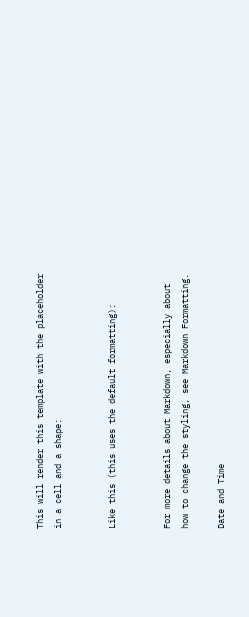This will render this template with the placeholder in a cell and a shape:


Like this (this uses the default formatting):


For more details about Markdown, especially about how to change the styling, see Markdown Formatting.

Date and Time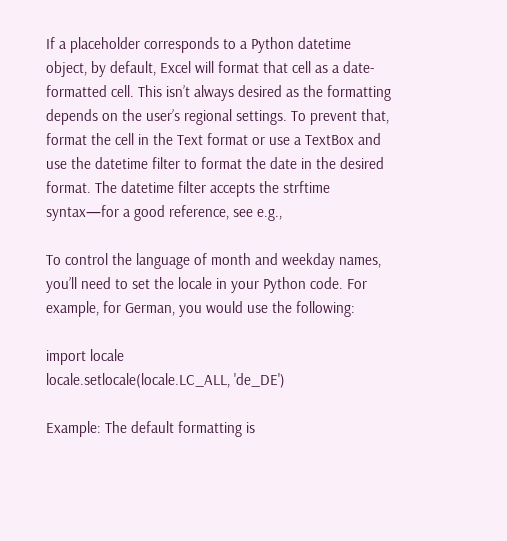If a placeholder corresponds to a Python datetime object, by default, Excel will format that cell as a date-formatted cell. This isn’t always desired as the formatting depends on the user’s regional settings. To prevent that, format the cell in the Text format or use a TextBox and use the datetime filter to format the date in the desired format. The datetime filter accepts the strftime syntax—for a good reference, see e.g.,

To control the language of month and weekday names, you’ll need to set the locale in your Python code. For example, for German, you would use the following:

import locale
locale.setlocale(locale.LC_ALL, 'de_DE')

Example: The default formatting is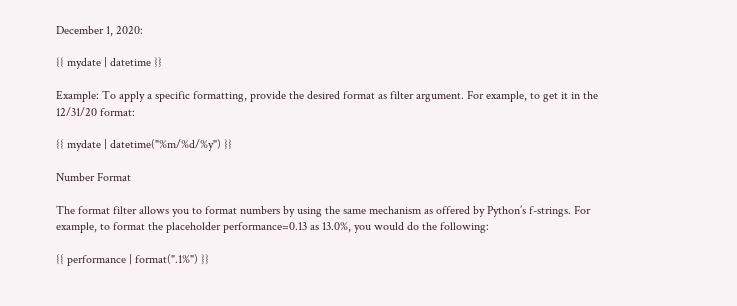December 1, 2020:

{{ mydate | datetime }}

Example: To apply a specific formatting, provide the desired format as filter argument. For example, to get it in the 12/31/20 format:

{{ mydate | datetime("%m/%d/%y") }}

Number Format

The format filter allows you to format numbers by using the same mechanism as offered by Python’s f-strings. For example, to format the placeholder performance=0.13 as 13.0%, you would do the following:

{{ performance | format(".1%") }}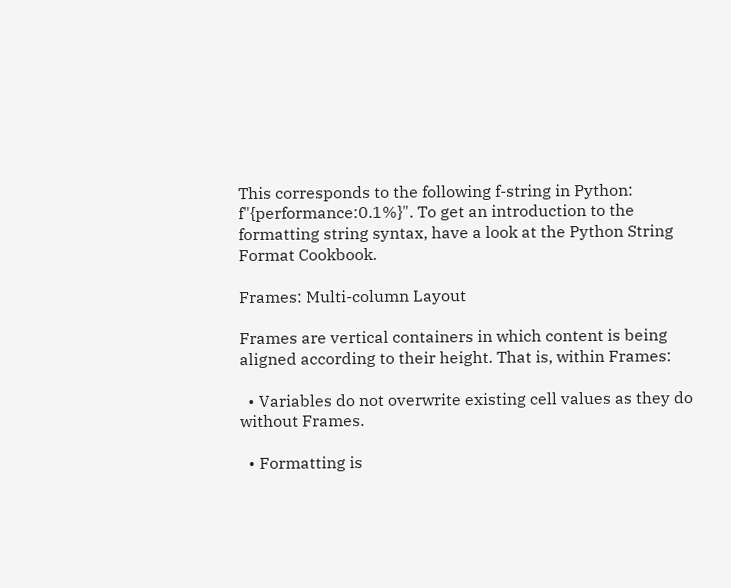This corresponds to the following f-string in Python: f"{performance:0.1%}". To get an introduction to the formatting string syntax, have a look at the Python String Format Cookbook.

Frames: Multi-column Layout

Frames are vertical containers in which content is being aligned according to their height. That is, within Frames:

  • Variables do not overwrite existing cell values as they do without Frames.

  • Formatting is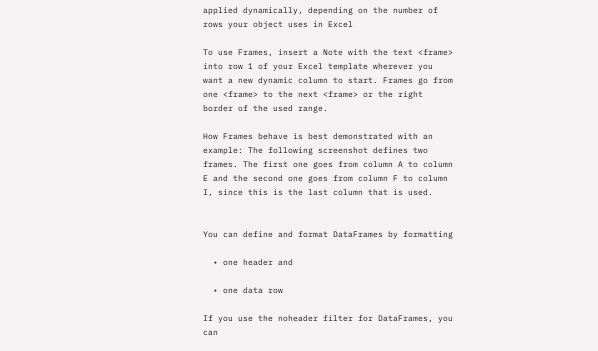applied dynamically, depending on the number of rows your object uses in Excel

To use Frames, insert a Note with the text <frame> into row 1 of your Excel template wherever you want a new dynamic column to start. Frames go from one <frame> to the next <frame> or the right border of the used range.

How Frames behave is best demonstrated with an example: The following screenshot defines two frames. The first one goes from column A to column E and the second one goes from column F to column I, since this is the last column that is used.


You can define and format DataFrames by formatting

  • one header and

  • one data row

If you use the noheader filter for DataFrames, you can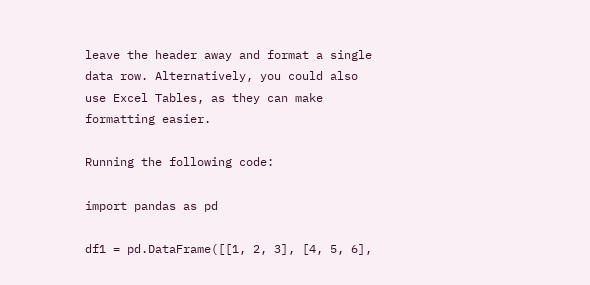leave the header away and format a single data row. Alternatively, you could also use Excel Tables, as they can make formatting easier.

Running the following code:

import pandas as pd

df1 = pd.DataFrame([[1, 2, 3], [4, 5, 6],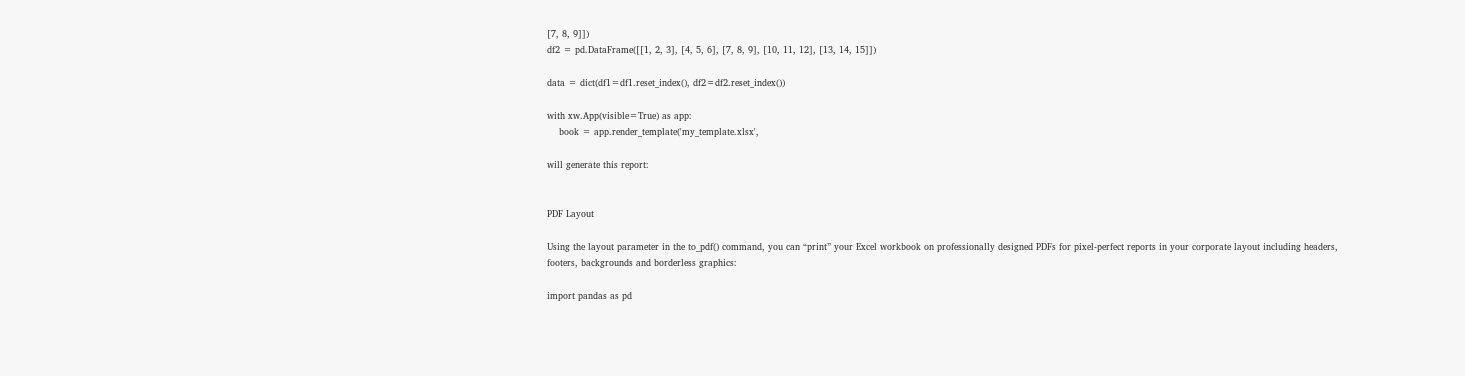[7, 8, 9]])
df2 = pd.DataFrame([[1, 2, 3], [4, 5, 6], [7, 8, 9], [10, 11, 12], [13, 14, 15]])

data = dict(df1=df1.reset_index(), df2=df2.reset_index())

with xw.App(visible=True) as app:
    book = app.render_template('my_template.xlsx',

will generate this report:


PDF Layout

Using the layout parameter in the to_pdf() command, you can “print” your Excel workbook on professionally designed PDFs for pixel-perfect reports in your corporate layout including headers, footers, backgrounds and borderless graphics:

import pandas as pd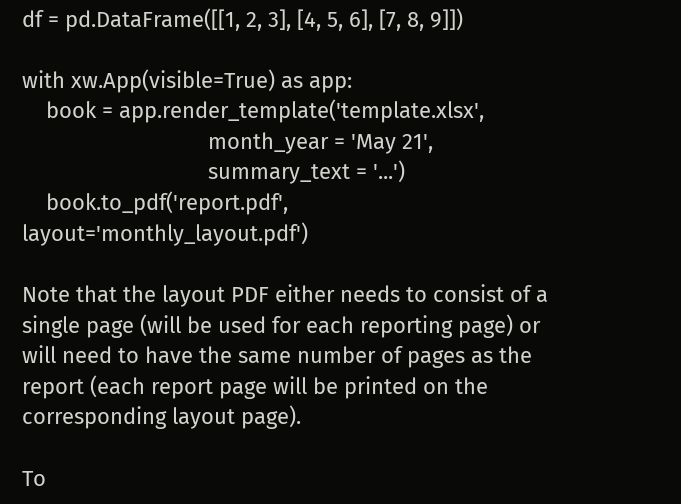df = pd.DataFrame([[1, 2, 3], [4, 5, 6], [7, 8, 9]])

with xw.App(visible=True) as app:
    book = app.render_template('template.xlsx',
                               month_year = 'May 21',
                               summary_text = '...')
    book.to_pdf('report.pdf', layout='monthly_layout.pdf')

Note that the layout PDF either needs to consist of a single page (will be used for each reporting page) or will need to have the same number of pages as the report (each report page will be printed on the corresponding layout page).

To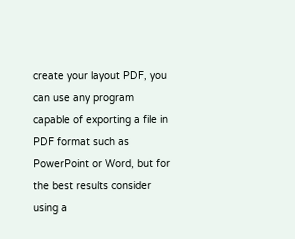create your layout PDF, you can use any program capable of exporting a file in PDF format such as PowerPoint or Word, but for the best results consider using a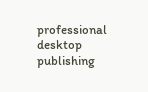professional desktop publishing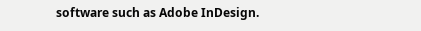software such as Adobe InDesign.